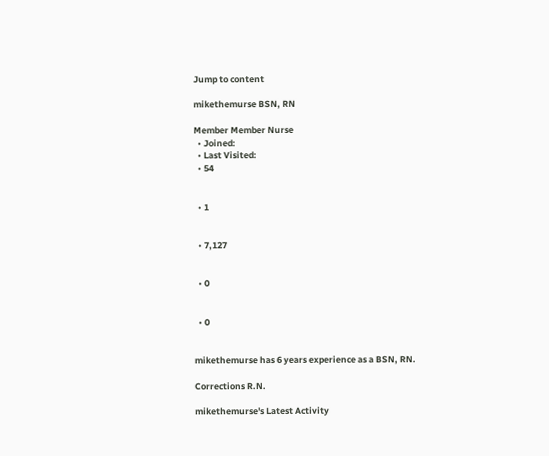Jump to content

mikethemurse BSN, RN

Member Member Nurse
  • Joined:
  • Last Visited:
  • 54


  • 1


  • 7,127


  • 0


  • 0


mikethemurse has 6 years experience as a BSN, RN.

Corrections R.N.

mikethemurse's Latest Activity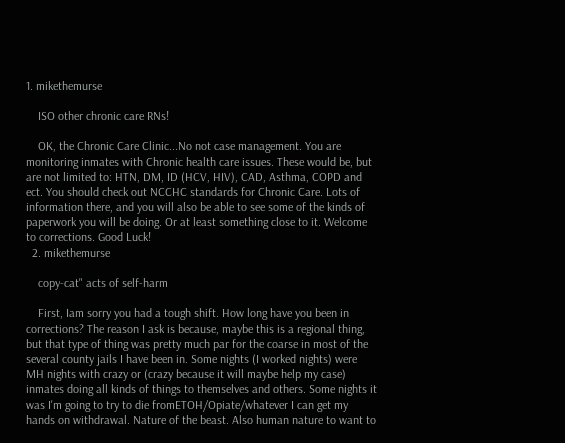1. mikethemurse

    ISO other chronic care RNs!

    OK, the Chronic Care Clinic...No not case management. You are monitoring inmates with Chronic health care issues. These would be, but are not limited to: HTN, DM, ID (HCV, HIV), CAD, Asthma, COPD and ect. You should check out NCCHC standards for Chronic Care. Lots of information there, and you will also be able to see some of the kinds of paperwork you will be doing. Or at least something close to it. Welcome to corrections. Good Luck!
  2. mikethemurse

    copy-cat" acts of self-harm

    First, Iam sorry you had a tough shift. How long have you been in corrections? The reason I ask is because, maybe this is a regional thing, but that type of thing was pretty much par for the coarse in most of the several county jails I have been in. Some nights (I worked nights) were MH nights with crazy or (crazy because it will maybe help my case) inmates doing all kinds of things to themselves and others. Some nights it was I'm going to try to die fromETOH/Opiate/whatever I can get my hands on withdrawal. Nature of the beast. Also human nature to want to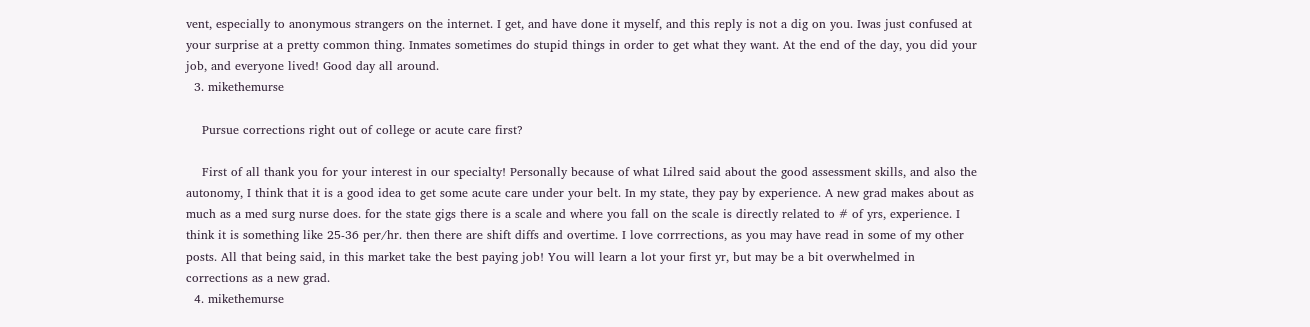vent, especially to anonymous strangers on the internet. I get, and have done it myself, and this reply is not a dig on you. Iwas just confused at your surprise at a pretty common thing. Inmates sometimes do stupid things in order to get what they want. At the end of the day, you did your job, and everyone lived! Good day all around.
  3. mikethemurse

    Pursue corrections right out of college or acute care first?

    First of all thank you for your interest in our specialty! Personally because of what Lilred said about the good assessment skills, and also the autonomy, I think that it is a good idea to get some acute care under your belt. In my state, they pay by experience. A new grad makes about as much as a med surg nurse does. for the state gigs there is a scale and where you fall on the scale is directly related to # of yrs, experience. I think it is something like 25-36 per/hr. then there are shift diffs and overtime. I love corrrections, as you may have read in some of my other posts. All that being said, in this market take the best paying job! You will learn a lot your first yr, but may be a bit overwhelmed in corrections as a new grad.
  4. mikethemurse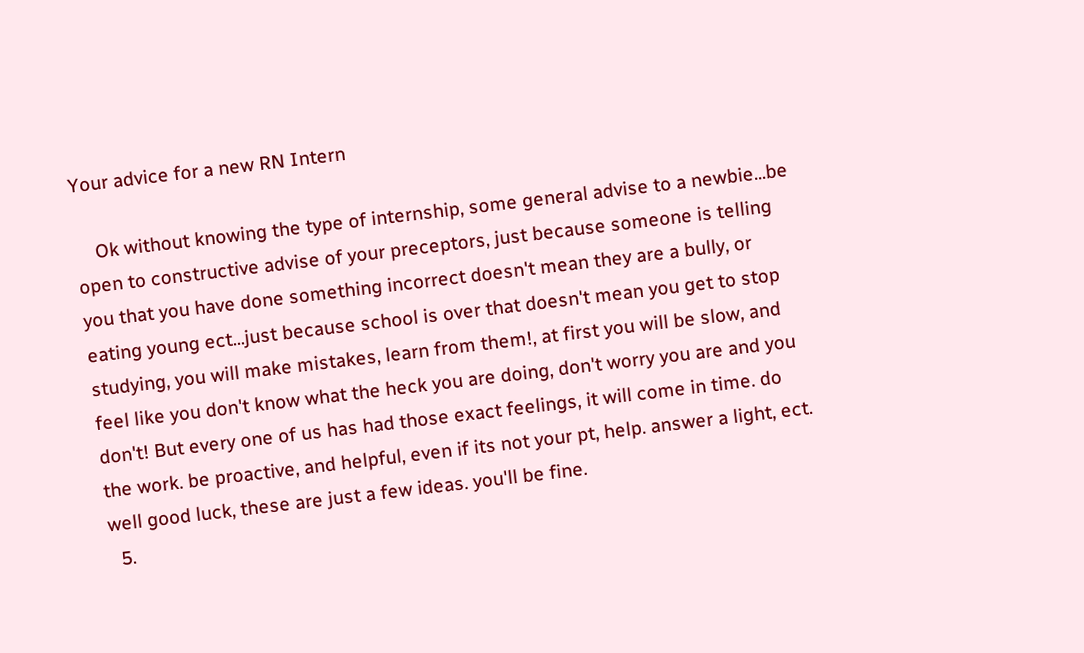Your advice for a new RN Intern

    Ok without knowing the type of internship, some general advise to a newbie...be open to constructive advise of your preceptors, just because someone is telling you that you have done something incorrect doesn't mean they are a bully, or eating young ect...just because school is over that doesn't mean you get to stop studying, you will make mistakes, learn from them!, at first you will be slow, and feel like you don't know what the heck you are doing, don't worry you are and you don't! But every one of us has had those exact feelings, it will come in time. do the work. be proactive, and helpful, even if its not your pt, help. answer a light, ect. well good luck, these are just a few ideas. you'll be fine.
  5.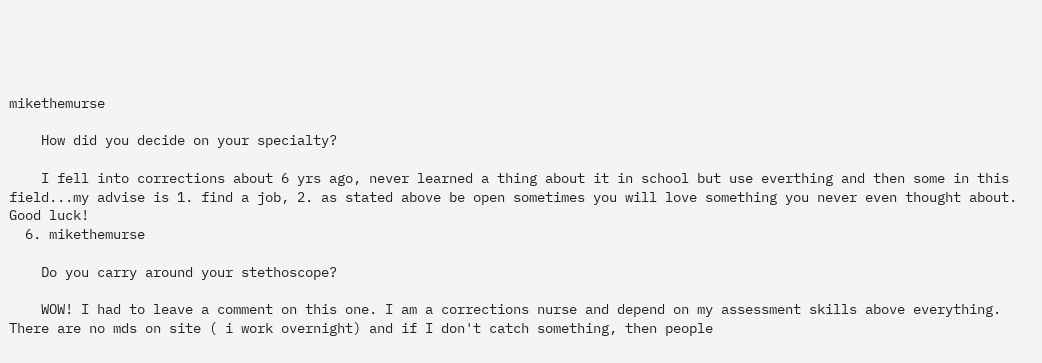mikethemurse

    How did you decide on your specialty?

    I fell into corrections about 6 yrs ago, never learned a thing about it in school but use everthing and then some in this field...my advise is 1. find a job, 2. as stated above be open sometimes you will love something you never even thought about. Good luck!
  6. mikethemurse

    Do you carry around your stethoscope?

    WOW! I had to leave a comment on this one. I am a corrections nurse and depend on my assessment skills above everything. There are no mds on site ( i work overnight) and if I don't catch something, then people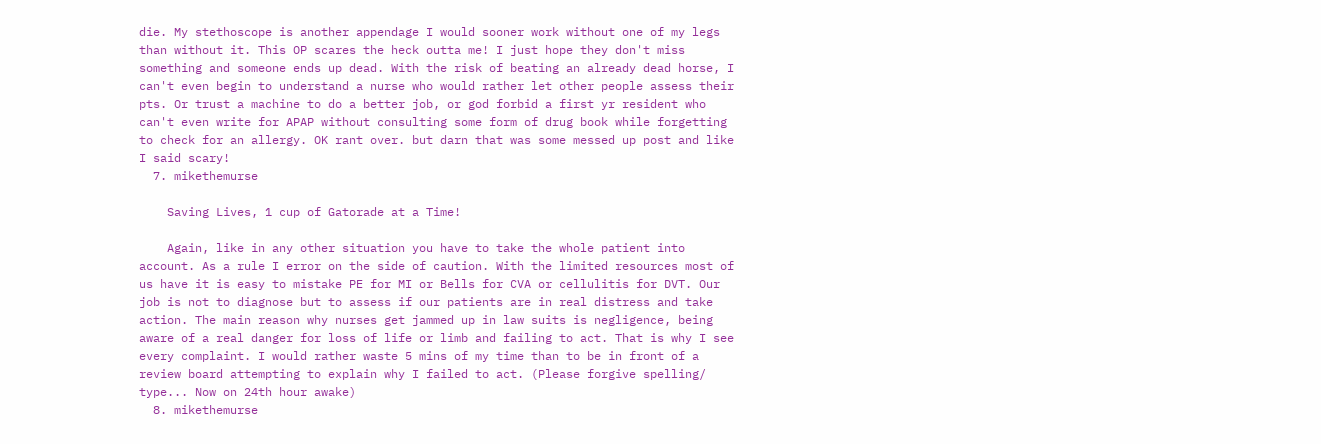die. My stethoscope is another appendage I would sooner work without one of my legs than without it. This OP scares the heck outta me! I just hope they don't miss something and someone ends up dead. With the risk of beating an already dead horse, I can't even begin to understand a nurse who would rather let other people assess their pts. Or trust a machine to do a better job, or god forbid a first yr resident who can't even write for APAP without consulting some form of drug book while forgetting to check for an allergy. OK rant over. but darn that was some messed up post and like I said scary!
  7. mikethemurse

    Saving Lives, 1 cup of Gatorade at a Time!

    Again, like in any other situation you have to take the whole patient into account. As a rule I error on the side of caution. With the limited resources most of us have it is easy to mistake PE for MI or Bells for CVA or cellulitis for DVT. Our job is not to diagnose but to assess if our patients are in real distress and take action. The main reason why nurses get jammed up in law suits is negligence, being aware of a real danger for loss of life or limb and failing to act. That is why I see every complaint. I would rather waste 5 mins of my time than to be in front of a review board attempting to explain why I failed to act. (Please forgive spelling/ type... Now on 24th hour awake)
  8. mikethemurse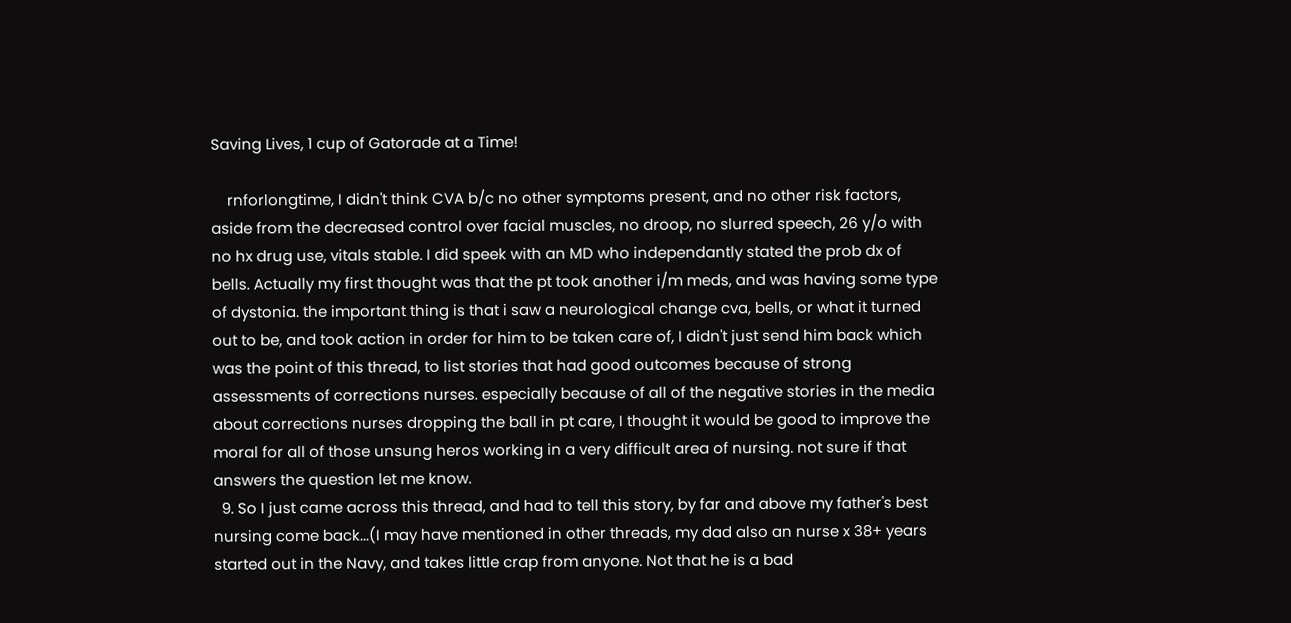Saving Lives, 1 cup of Gatorade at a Time!

    rnforlongtime, I didn't think CVA b/c no other symptoms present, and no other risk factors, aside from the decreased control over facial muscles, no droop, no slurred speech, 26 y/o with no hx drug use, vitals stable. I did speek with an MD who independantly stated the prob dx of bells. Actually my first thought was that the pt took another i/m meds, and was having some type of dystonia. the important thing is that i saw a neurological change cva, bells, or what it turned out to be, and took action in order for him to be taken care of, I didn't just send him back which was the point of this thread, to list stories that had good outcomes because of strong assessments of corrections nurses. especially because of all of the negative stories in the media about corrections nurses dropping the ball in pt care, I thought it would be good to improve the moral for all of those unsung heros working in a very difficult area of nursing. not sure if that answers the question let me know.
  9. So I just came across this thread, and had to tell this story, by far and above my father's best nursing come back...(I may have mentioned in other threads, my dad also an nurse x 38+ years started out in the Navy, and takes little crap from anyone. Not that he is a bad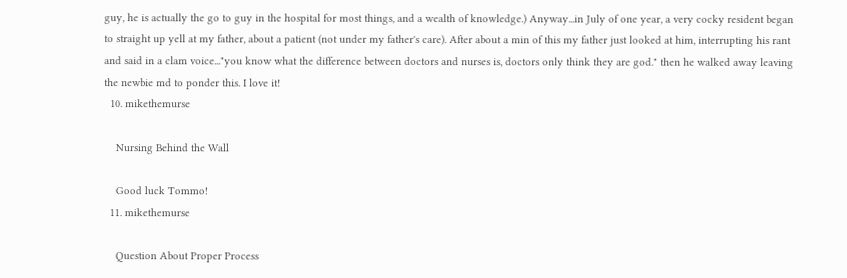guy, he is actually the go to guy in the hospital for most things, and a wealth of knowledge.) Anyway...in July of one year, a very cocky resident began to straight up yell at my father, about a patient (not under my father's care). After about a min of this my father just looked at him, interrupting his rant and said in a clam voice..."you know what the difference between doctors and nurses is, doctors only think they are god." then he walked away leaving the newbie md to ponder this. I love it!
  10. mikethemurse

    Nursing Behind the Wall

    Good luck Tommo!
  11. mikethemurse

    Question About Proper Process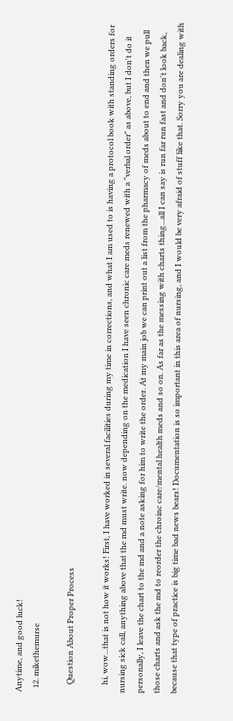Anytime, and good luck!
  12. mikethemurse

    Question About Proper Process

    hi, wow...that is not how it works! First, I have worked in several facilities during my time in corrections, and what I am used to is having a protocol book with standing orders for nursing sick call, anything above that the md must write. now depending on the medication I have seen chronic care meds renewed with a "verbal order" as above, but I don't do it personally, I leave the chart to the md and a note asking for him to write the order. At my main job we can print out a list from the pharmacy of meds about to end and then we pull those charts and ask the md to reorder the chroinc care/mental health meds and so on. As far as the messing with charts thing...all I can say is run far run fast and don't look back, because that type of practice is big time bad news bears! Documentation is so important in this area of nursing, and I would be very afraid of stuff like that. Sorry you are dealing with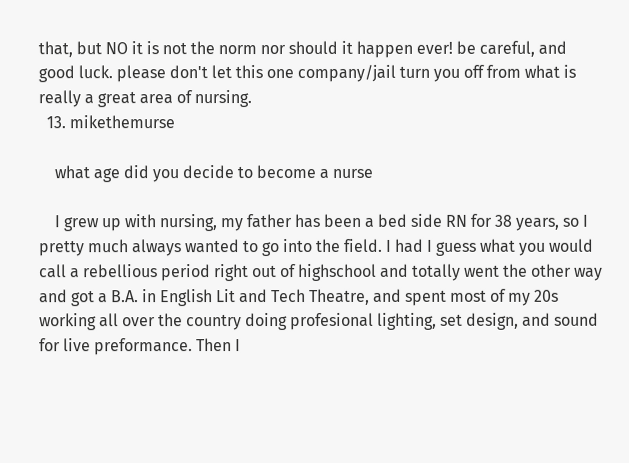that, but NO it is not the norm nor should it happen ever! be careful, and good luck. please don't let this one company/jail turn you off from what is really a great area of nursing.
  13. mikethemurse

    what age did you decide to become a nurse

    I grew up with nursing, my father has been a bed side RN for 38 years, so I pretty much always wanted to go into the field. I had I guess what you would call a rebellious period right out of highschool and totally went the other way and got a B.A. in English Lit and Tech Theatre, and spent most of my 20s working all over the country doing profesional lighting, set design, and sound for live preformance. Then I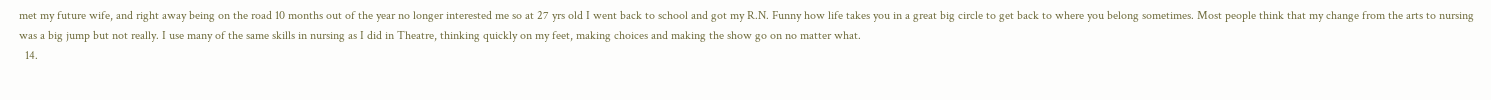met my future wife, and right away being on the road 10 months out of the year no longer interested me so at 27 yrs old I went back to school and got my R.N. Funny how life takes you in a great big circle to get back to where you belong sometimes. Most people think that my change from the arts to nursing was a big jump but not really. I use many of the same skills in nursing as I did in Theatre, thinking quickly on my feet, making choices and making the show go on no matter what.
  14.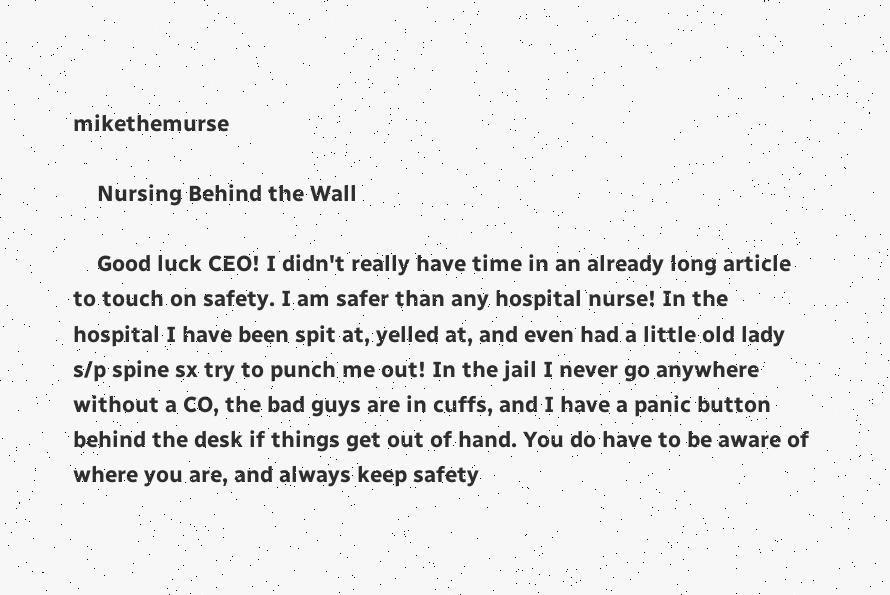mikethemurse

    Nursing Behind the Wall

    Good luck CEO! I didn't really have time in an already long article to touch on safety. I am safer than any hospital nurse! In the hospital I have been spit at, yelled at, and even had a little old lady s/p spine sx try to punch me out! In the jail I never go anywhere without a CO, the bad guys are in cuffs, and I have a panic button behind the desk if things get out of hand. You do have to be aware of where you are, and always keep safety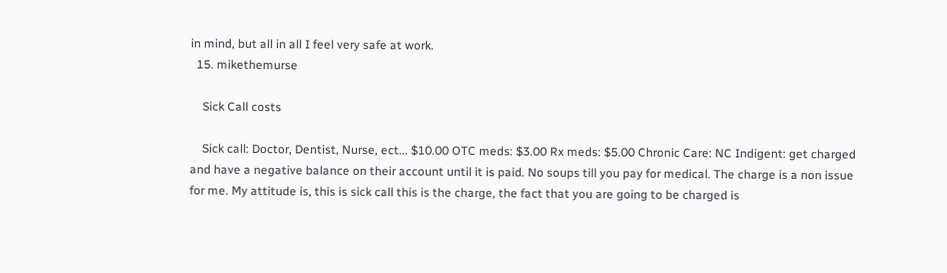in mind, but all in all I feel very safe at work.
  15. mikethemurse

    Sick Call costs

    Sick call: Doctor, Dentist, Nurse, ect... $10.00 OTC meds: $3.00 Rx meds: $5.00 Chronic Care: NC Indigent: get charged and have a negative balance on their account until it is paid. No soups till you pay for medical. The charge is a non issue for me. My attitude is, this is sick call this is the charge, the fact that you are going to be charged is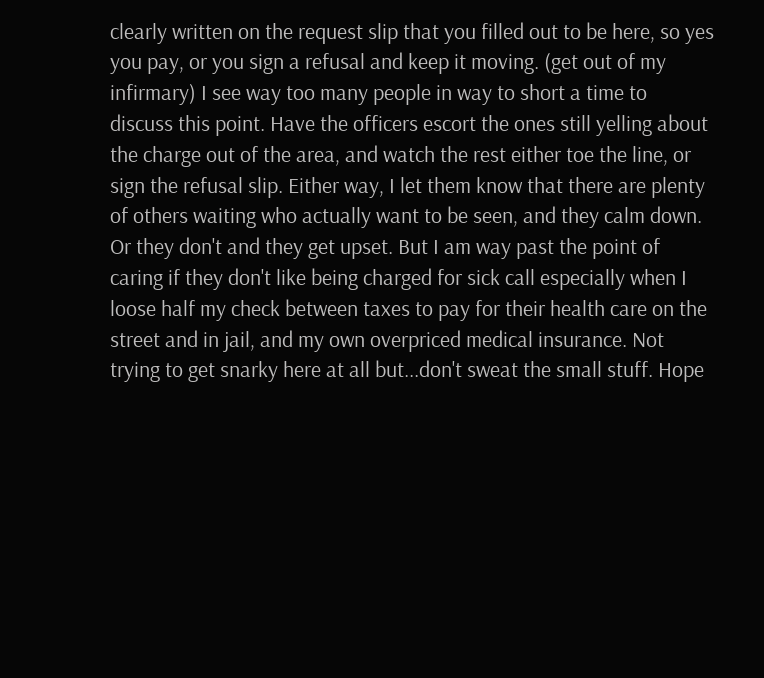clearly written on the request slip that you filled out to be here, so yes you pay, or you sign a refusal and keep it moving. (get out of my infirmary) I see way too many people in way to short a time to discuss this point. Have the officers escort the ones still yelling about the charge out of the area, and watch the rest either toe the line, or sign the refusal slip. Either way, I let them know that there are plenty of others waiting who actually want to be seen, and they calm down. Or they don't and they get upset. But I am way past the point of caring if they don't like being charged for sick call especially when I loose half my check between taxes to pay for their health care on the street and in jail, and my own overpriced medical insurance. Not trying to get snarky here at all but...don't sweat the small stuff. Hope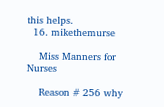this helps.
  16. mikethemurse

    Miss Manners for Nurses

    Reason # 256 why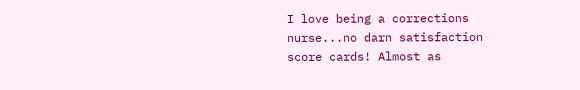I love being a corrections nurse...no darn satisfaction score cards! Almost as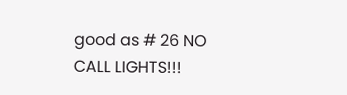good as # 26 NO CALL LIGHTS!!!